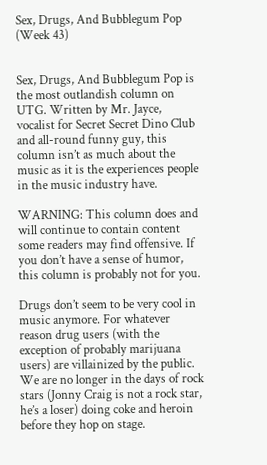Sex, Drugs, And Bubblegum Pop (Week 43)


Sex, Drugs, And Bubblegum Pop is the most outlandish column on UTG. Written by Mr. Jayce, vocalist for Secret Secret Dino Club and all-round funny guy, this column isn’t as much about the music as it is the experiences people in the music industry have.

WARNING: This column does and will continue to contain content some readers may find offensive. If you don’t have a sense of humor, this column is probably not for you.

Drugs don’t seem to be very cool in music anymore. For whatever reason drug users (with the exception of probably marijuana users) are villainized by the public. We are no longer in the days of rock stars (Jonny Craig is not a rock star, he’s a loser) doing coke and heroin before they hop on stage.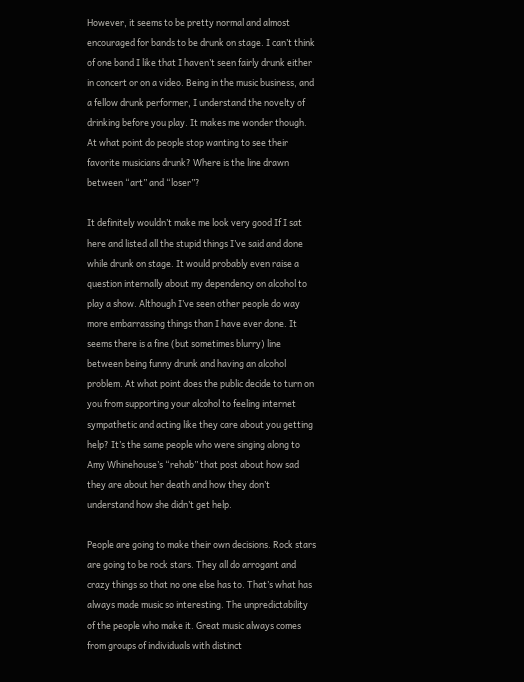However, it seems to be pretty normal and almost encouraged for bands to be drunk on stage. I can’t think of one band I like that I haven’t seen fairly drunk either in concert or on a video. Being in the music business, and a fellow drunk performer, I understand the novelty of drinking before you play. It makes me wonder though. At what point do people stop wanting to see their favorite musicians drunk? Where is the line drawn between “art” and “loser”?

It definitely wouldn’t make me look very good If I sat here and listed all the stupid things I’ve said and done while drunk on stage. It would probably even raise a question internally about my dependency on alcohol to play a show. Although I’ve seen other people do way more embarrassing things than I have ever done. It seems there is a fine (but sometimes blurry) line between being funny drunk and having an alcohol problem. At what point does the public decide to turn on you from supporting your alcohol to feeling internet sympathetic and acting like they care about you getting help? It’s the same people who were singing along to Amy Whinehouse’s “rehab” that post about how sad they are about her death and how they don’t understand how she didn’t get help.

People are going to make their own decisions. Rock stars are going to be rock stars. They all do arrogant and crazy things so that no one else has to. That’s what has always made music so interesting. The unpredictability of the people who make it. Great music always comes from groups of individuals with distinct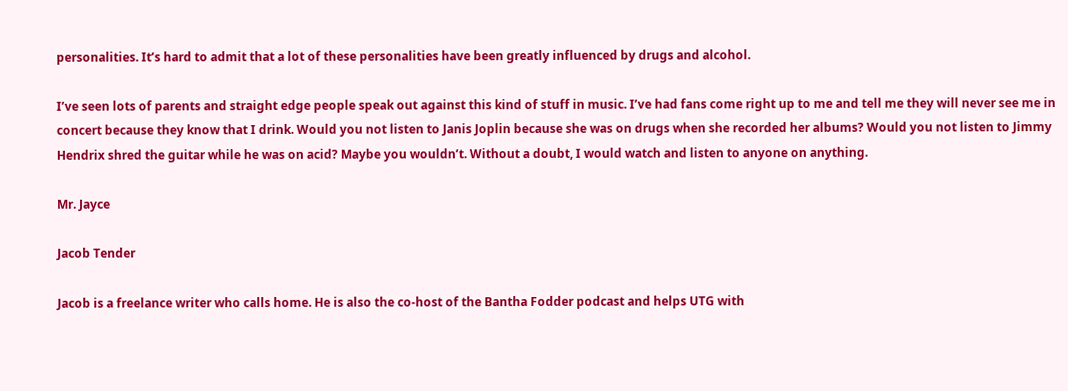personalities. It’s hard to admit that a lot of these personalities have been greatly influenced by drugs and alcohol.

I’ve seen lots of parents and straight edge people speak out against this kind of stuff in music. I’ve had fans come right up to me and tell me they will never see me in concert because they know that I drink. Would you not listen to Janis Joplin because she was on drugs when she recorded her albums? Would you not listen to Jimmy Hendrix shred the guitar while he was on acid? Maybe you wouldn’t. Without a doubt, I would watch and listen to anyone on anything.

Mr. Jayce

Jacob Tender

Jacob is a freelance writer who calls home. He is also the co-host of the Bantha Fodder podcast and helps UTG with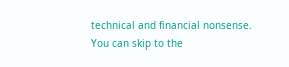technical and financial nonsense.
You can skip to the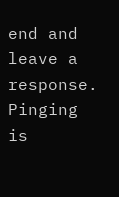end and leave a response. Pinging is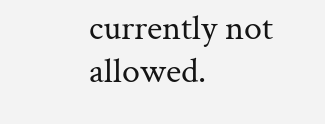currently not allowed.